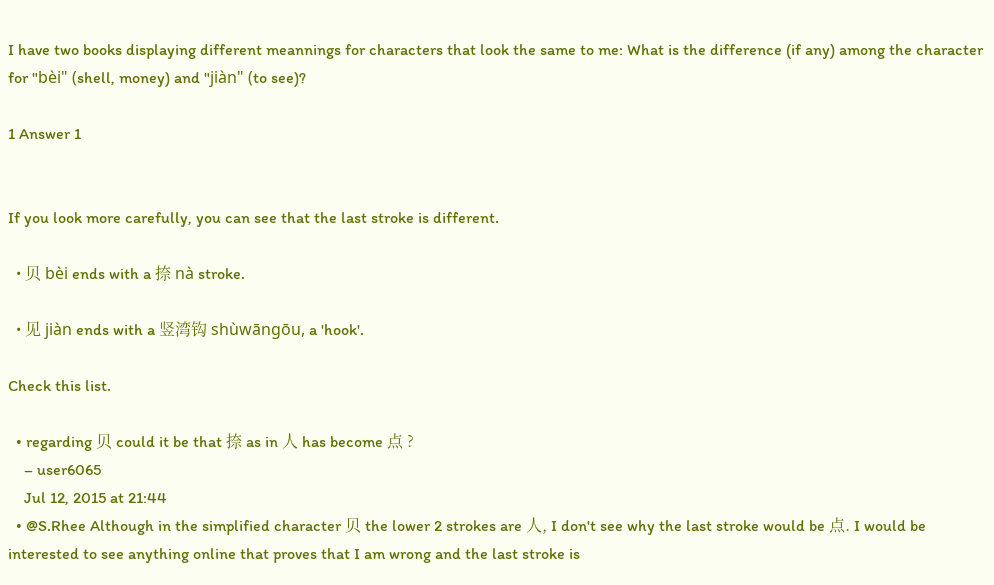I have two books displaying different meannings for characters that look the same to me: What is the difference (if any) among the character for "bèi" (shell, money) and "jiàn" (to see)?

1 Answer 1


If you look more carefully, you can see that the last stroke is different.

  • 贝 bèi ends with a 捺 nà stroke.

  • 见 jiàn ends with a 竖湾钩 shùwāngōu, a 'hook'.

Check this list.

  • regarding 贝 could it be that 捺 as in 人 has become 点 ?
    – user6065
    Jul 12, 2015 at 21:44
  • @S.Rhee Although in the simplified character 贝 the lower 2 strokes are 人, I don't see why the last stroke would be 点. I would be interested to see anything online that proves that I am wrong and the last stroke is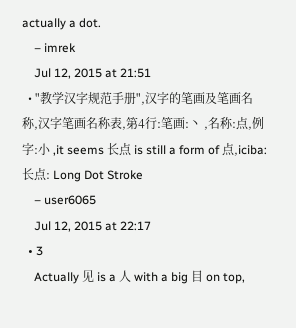actually a dot.
    – imrek
    Jul 12, 2015 at 21:51
  • "教学汉字规范手册",汉字的笔画及笔画名称,汉字笔画名称表,第4行:笔画:丶 ,名称:点,例字:小 ,it seems 长点 is still a form of 点,iciba:长点: Long Dot Stroke
    – user6065
    Jul 12, 2015 at 22:17
  • 3
    Actually 见 is a 人 with a big 目 on top,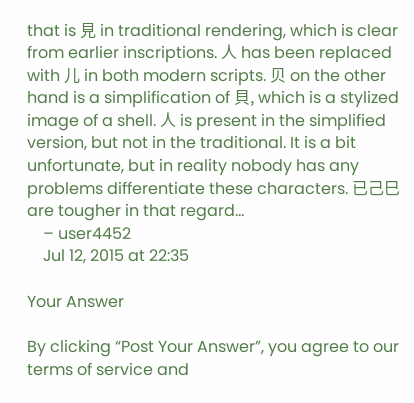that is 見 in traditional rendering, which is clear from earlier inscriptions. 人 has been replaced with 儿 in both modern scripts. 贝 on the other hand is a simplification of 貝, which is a stylized image of a shell. 人 is present in the simplified version, but not in the traditional. It is a bit unfortunate, but in reality nobody has any problems differentiate these characters. 已己巳 are tougher in that regard…
    – user4452
    Jul 12, 2015 at 22:35

Your Answer

By clicking “Post Your Answer”, you agree to our terms of service and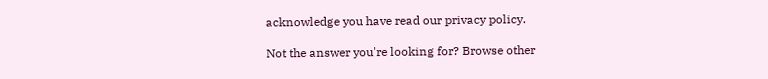acknowledge you have read our privacy policy.

Not the answer you're looking for? Browse other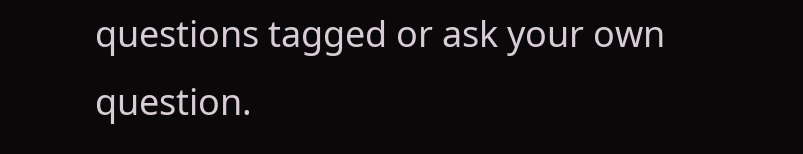questions tagged or ask your own question.